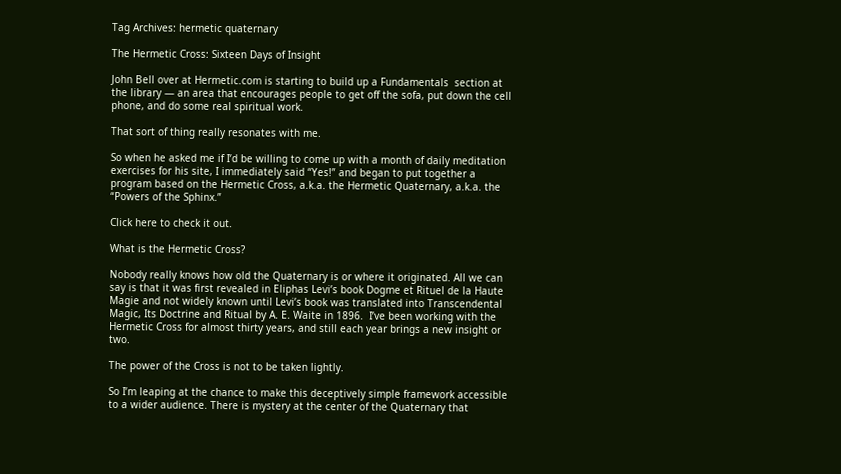Tag Archives: hermetic quaternary

The Hermetic Cross: Sixteen Days of Insight

John Bell over at Hermetic.com is starting to build up a Fundamentals  section at the library — an area that encourages people to get off the sofa, put down the cell phone, and do some real spiritual work.

That sort of thing really resonates with me.

So when he asked me if I’d be willing to come up with a month of daily meditation exercises for his site, I immediately said “Yes!” and began to put together a program based on the Hermetic Cross, a.k.a. the Hermetic Quaternary, a.k.a. the “Powers of the Sphinx.”

Click here to check it out.

What is the Hermetic Cross?

Nobody really knows how old the Quaternary is or where it originated. All we can say is that it was first revealed in Eliphas Levi’s book Dogme et Rituel de la Haute Magie and not widely known until Levi’s book was translated into Transcendental Magic, Its Doctrine and Ritual by A. E. Waite in 1896.  I’ve been working with the Hermetic Cross for almost thirty years, and still each year brings a new insight or two.

The power of the Cross is not to be taken lightly.

So I’m leaping at the chance to make this deceptively simple framework accessible to a wider audience. There is mystery at the center of the Quaternary that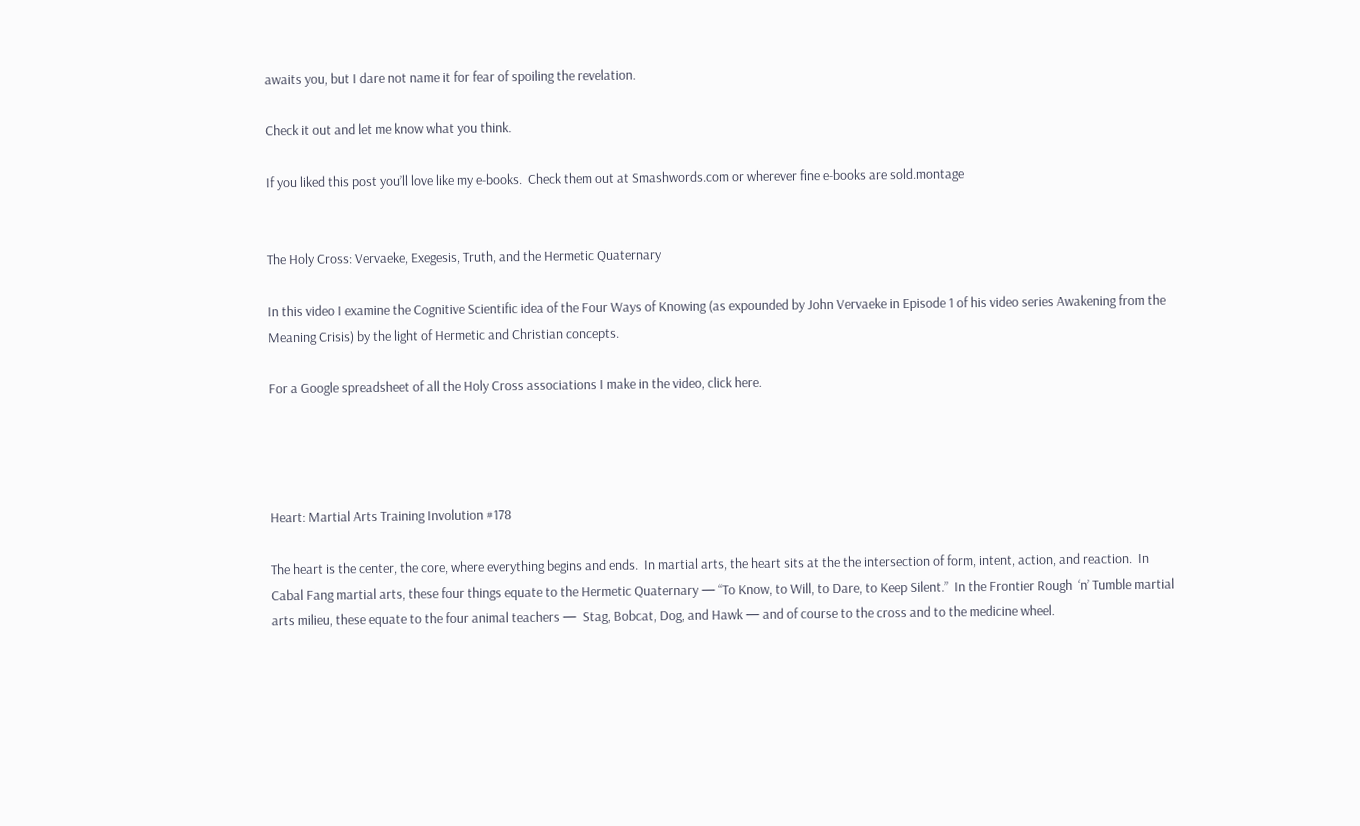awaits you, but I dare not name it for fear of spoiling the revelation.

Check it out and let me know what you think.

If you liked this post you’ll love like my e-books.  Check them out at Smashwords.com or wherever fine e-books are sold.montage


The Holy Cross: Vervaeke, Exegesis, Truth, and the Hermetic Quaternary

In this video I examine the Cognitive Scientific idea of the Four Ways of Knowing (as expounded by John Vervaeke in Episode 1 of his video series Awakening from the Meaning Crisis) by the light of Hermetic and Christian concepts.

For a Google spreadsheet of all the Holy Cross associations I make in the video, click here.




Heart: Martial Arts Training Involution #178

The heart is the center, the core, where everything begins and ends.  In martial arts, the heart sits at the the intersection of form, intent, action, and reaction.  In Cabal Fang martial arts, these four things equate to the Hermetic Quaternary — “To Know, to Will, to Dare, to Keep Silent.”  In the Frontier Rough  ‘n’ Tumble martial arts milieu, these equate to the four animal teachers —  Stag, Bobcat, Dog, and Hawk — and of course to the cross and to the medicine wheel.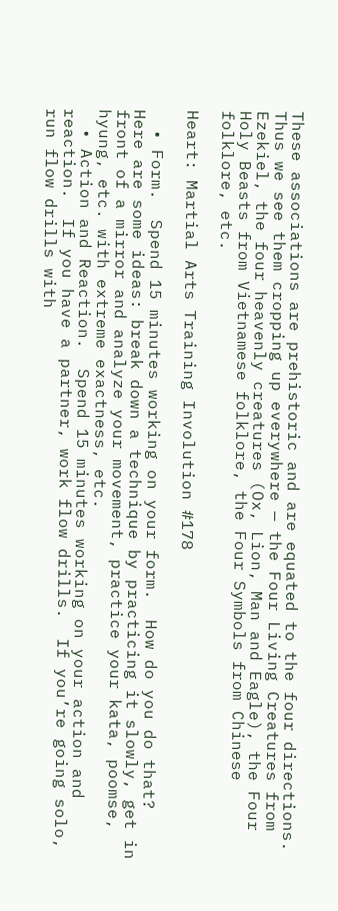These associations are prehistoric and are equated to the four directions.  Thus we see them cropping up everywhere — the Four Living Creatures from Ezekiel, the four heavenly creatures (Ox, Lion, Man and Eagle), the Four Holy Beasts from Vietnamese folklore, the Four Symbols from Chinese folklore, etc.

Heart: Martial Arts Training Involution #178

  • Form.  Spend 15 minutes working on your form.  How do you do that?  Here are some ideas: break down a technique by practicing it slowly, get in front of a mirror and analyze your movement, practice your kata, poomse, hyung, etc. with extreme exactness, etc.
  • Action and Reaction.  Spend 15 minutes working on your action and reaction.  If you have a partner, work flow drills.  If you’re going solo, run flow drills with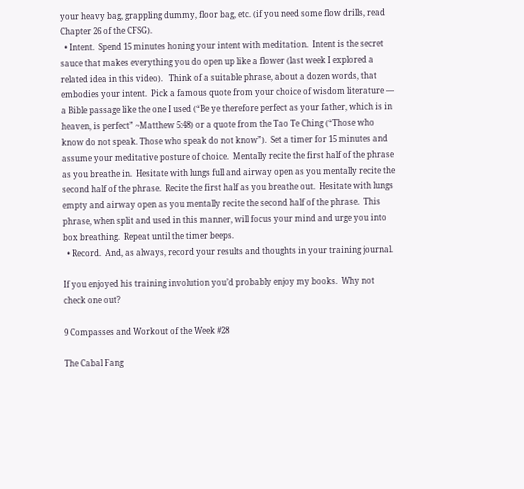your heavy bag, grappling dummy, floor bag, etc. (if you need some flow drills, read Chapter 26 of the CFSG).
  • Intent.  Spend 15 minutes honing your intent with meditation.  Intent is the secret sauce that makes everything you do open up like a flower (last week I explored a related idea in this video).   Think of a suitable phrase, about a dozen words, that embodies your intent.  Pick a famous quote from your choice of wisdom literature — a Bible passage like the one I used (“Be ye therefore perfect as your father, which is in heaven, is perfect” ~Matthew 5:48) or a quote from the Tao Te Ching (“Those who know do not speak. Those who speak do not know”).  Set a timer for 15 minutes and assume your meditative posture of choice.  Mentally recite the first half of the phrase as you breathe in.  Hesitate with lungs full and airway open as you mentally recite the second half of the phrase.  Recite the first half as you breathe out.  Hesitate with lungs empty and airway open as you mentally recite the second half of the phrase.  This phrase, when split and used in this manner, will focus your mind and urge you into box breathing.  Repeat until the timer beeps.
  • Record.  And, as always, record your results and thoughts in your training journal.

If you enjoyed his training involution you’d probably enjoy my books.  Why not check one out?

9 Compasses and Workout of the Week #28

The Cabal Fang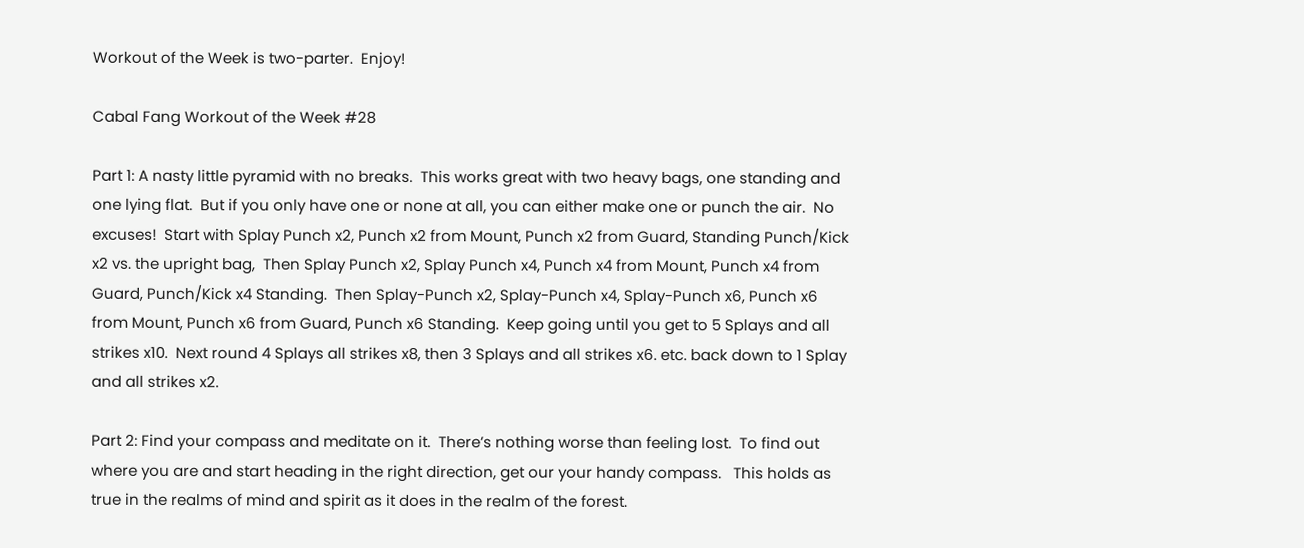Workout of the Week is two-parter.  Enjoy!

Cabal Fang Workout of the Week #28

Part 1: A nasty little pyramid with no breaks.  This works great with two heavy bags, one standing and one lying flat.  But if you only have one or none at all, you can either make one or punch the air.  No excuses!  Start with Splay Punch x2, Punch x2 from Mount, Punch x2 from Guard, Standing Punch/Kick x2 vs. the upright bag,  Then Splay Punch x2, Splay Punch x4, Punch x4 from Mount, Punch x4 from Guard, Punch/Kick x4 Standing.  Then Splay-Punch x2, Splay-Punch x4, Splay-Punch x6, Punch x6 from Mount, Punch x6 from Guard, Punch x6 Standing.  Keep going until you get to 5 Splays and all strikes x10.  Next round 4 Splays all strikes x8, then 3 Splays and all strikes x6. etc. back down to 1 Splay and all strikes x2.

Part 2: Find your compass and meditate on it.  There’s nothing worse than feeling lost.  To find out where you are and start heading in the right direction, get our your handy compass.   This holds as true in the realms of mind and spirit as it does in the realm of the forest.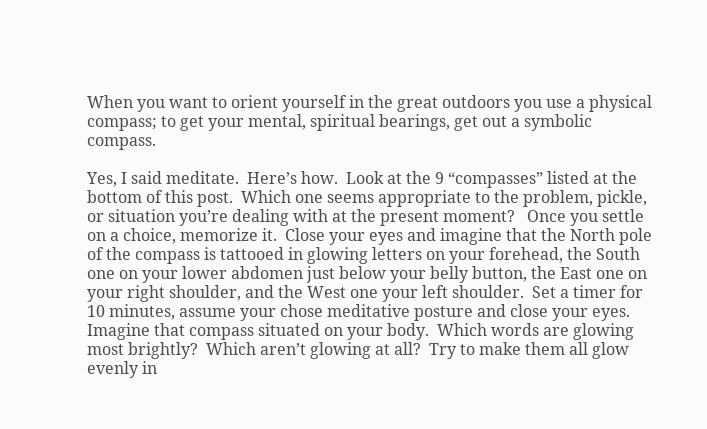When you want to orient yourself in the great outdoors you use a physical compass; to get your mental, spiritual bearings, get out a symbolic compass.

Yes, I said meditate.  Here’s how.  Look at the 9 “compasses” listed at the bottom of this post.  Which one seems appropriate to the problem, pickle, or situation you’re dealing with at the present moment?   Once you settle on a choice, memorize it.  Close your eyes and imagine that the North pole of the compass is tattooed in glowing letters on your forehead, the South one on your lower abdomen just below your belly button, the East one on your right shoulder, and the West one your left shoulder.  Set a timer for 10 minutes, assume your chose meditative posture and close your eyes.  Imagine that compass situated on your body.  Which words are glowing most brightly?  Which aren’t glowing at all?  Try to make them all glow evenly in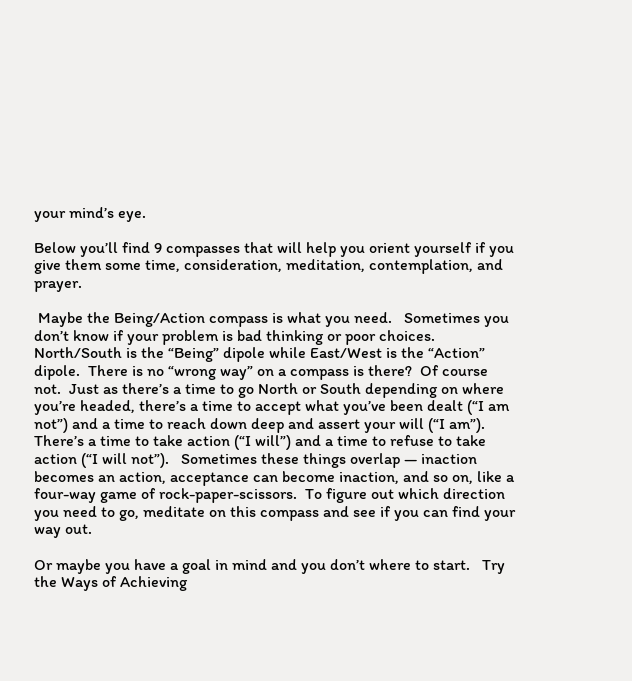your mind’s eye.

Below you’ll find 9 compasses that will help you orient yourself if you give them some time, consideration, meditation, contemplation, and prayer.

 Maybe the Being/Action compass is what you need.   Sometimes you don’t know if your problem is bad thinking or poor choices.  North/South is the “Being” dipole while East/West is the “Action” dipole.  There is no “wrong way” on a compass is there?  Of course not.  Just as there’s a time to go North or South depending on where you’re headed, there’s a time to accept what you’ve been dealt (“I am not”) and a time to reach down deep and assert your will (“I am”).  There’s a time to take action (“I will”) and a time to refuse to take action (“I will not”).   Sometimes these things overlap — inaction becomes an action, acceptance can become inaction, and so on, like a four-way game of rock-paper-scissors.  To figure out which direction you need to go, meditate on this compass and see if you can find your way out.

Or maybe you have a goal in mind and you don’t where to start.   Try the Ways of Achieving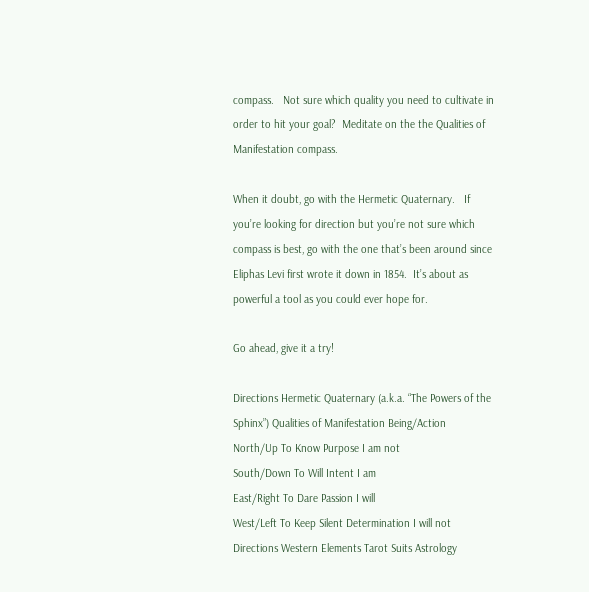compass.   Not sure which quality you need to cultivate in order to hit your goal?  Meditate on the the Qualities of Manifestation compass.

When it doubt, go with the Hermetic Quaternary.   If you’re looking for direction but you’re not sure which compass is best, go with the one that’s been around since Eliphas Levi first wrote it down in 1854.  It’s about as powerful a tool as you could ever hope for.

Go ahead, give it a try!

Directions Hermetic Quaternary (a.k.a. “The Powers of the Sphinx”) Qualities of Manifestation Being/Action
North/Up To Know Purpose I am not
South/Down To Will Intent I am
East/Right To Dare Passion I will
West/Left To Keep Silent Determination I will not
Directions Western Elements Tarot Suits Astrology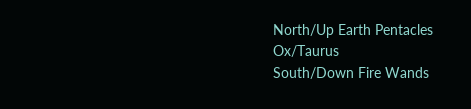North/Up Earth Pentacles  Ox/Taurus
South/Down Fire Wands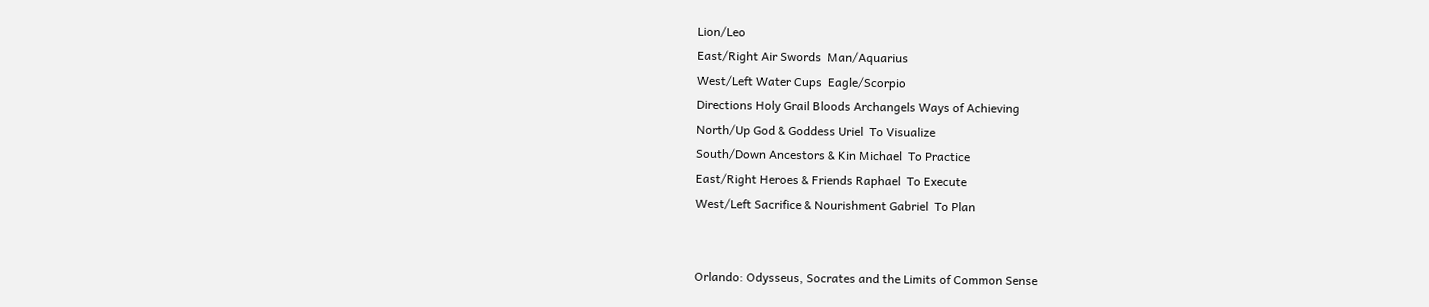Lion/Leo
East/Right Air Swords  Man/Aquarius
West/Left Water Cups  Eagle/Scorpio
Directions Holy Grail Bloods Archangels Ways of Achieving
North/Up God & Goddess Uriel  To Visualize
South/Down Ancestors & Kin Michael  To Practice
East/Right Heroes & Friends Raphael  To Execute
West/Left Sacrifice & Nourishment Gabriel  To Plan


Orlando: Odysseus, Socrates and the Limits of Common Sense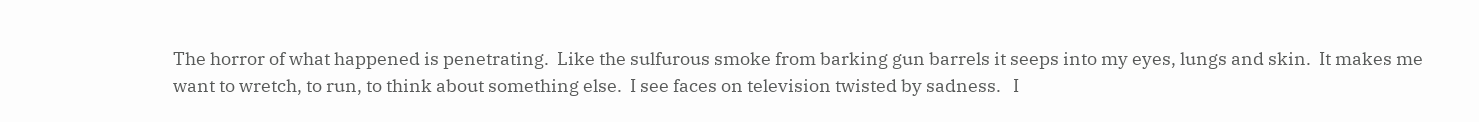The horror of what happened is penetrating.  Like the sulfurous smoke from barking gun barrels it seeps into my eyes, lungs and skin.  It makes me want to wretch, to run, to think about something else.  I see faces on television twisted by sadness.   I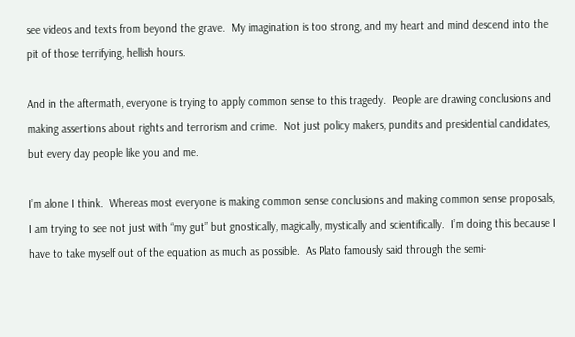see videos and texts from beyond the grave.  My imagination is too strong, and my heart and mind descend into the pit of those terrifying, hellish hours.

And in the aftermath, everyone is trying to apply common sense to this tragedy.  People are drawing conclusions and making assertions about rights and terrorism and crime.  Not just policy makers, pundits and presidential candidates, but every day people like you and me.

I’m alone I think.  Whereas most everyone is making common sense conclusions and making common sense proposals, I am trying to see not just with “my gut” but gnostically, magically, mystically and scientifically.  I’m doing this because I have to take myself out of the equation as much as possible.  As Plato famously said through the semi-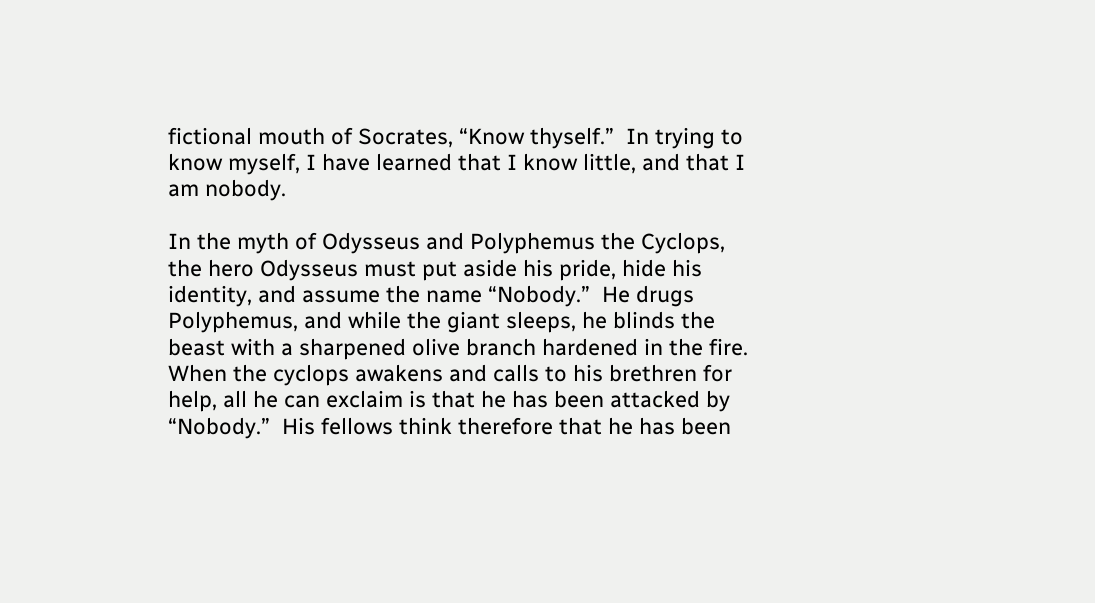fictional mouth of Socrates, “Know thyself.”  In trying to know myself, I have learned that I know little, and that I am nobody.

In the myth of Odysseus and Polyphemus the Cyclops, the hero Odysseus must put aside his pride, hide his identity, and assume the name “Nobody.”  He drugs Polyphemus, and while the giant sleeps, he blinds the beast with a sharpened olive branch hardened in the fire.  When the cyclops awakens and calls to his brethren for help, all he can exclaim is that he has been attacked by “Nobody.”  His fellows think therefore that he has been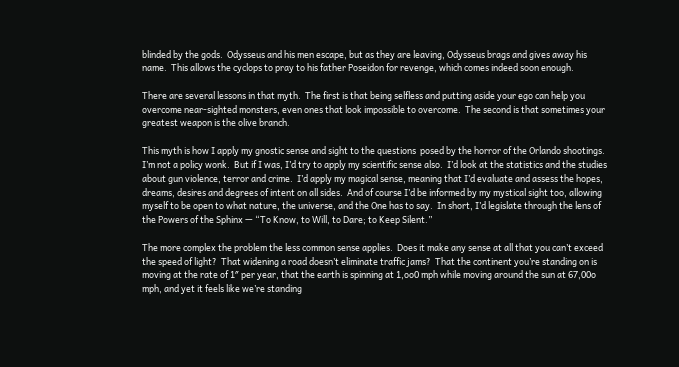blinded by the gods.  Odysseus and his men escape, but as they are leaving, Odysseus brags and gives away his name.  This allows the cyclops to pray to his father Poseidon for revenge, which comes indeed soon enough.

There are several lessons in that myth.  The first is that being selfless and putting aside your ego can help you overcome near-sighted monsters, even ones that look impossible to overcome.  The second is that sometimes your greatest weapon is the olive branch.

This myth is how I apply my gnostic sense and sight to the questions  posed by the horror of the Orlando shootings.   I’m not a policy wonk.  But if I was, I’d try to apply my scientific sense also.  I’d look at the statistics and the studies about gun violence, terror and crime.  I’d apply my magical sense, meaning that I’d evaluate and assess the hopes, dreams, desires and degrees of intent on all sides.  And of course I’d be informed by my mystical sight too, allowing myself to be open to what nature, the universe, and the One has to say.  In short, I’d legislate through the lens of the Powers of the Sphinx — “To Know, to Will, to Dare; to Keep Silent.”

The more complex the problem the less common sense applies.  Does it make any sense at all that you can’t exceed the speed of light?  That widening a road doesn’t eliminate traffic jams?  That the continent you’re standing on is moving at the rate of 1″ per year, that the earth is spinning at 1,oo0 mph while moving around the sun at 67,00o mph, and yet it feels like we’re standing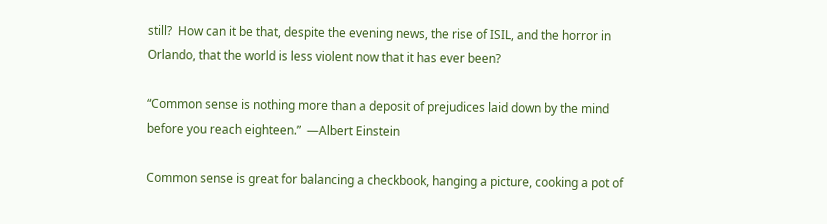still?  How can it be that, despite the evening news, the rise of ISIL, and the horror in Orlando, that the world is less violent now that it has ever been?

“Common sense is nothing more than a deposit of prejudices laid down by the mind before you reach eighteen.”  —Albert Einstein

Common sense is great for balancing a checkbook, hanging a picture, cooking a pot of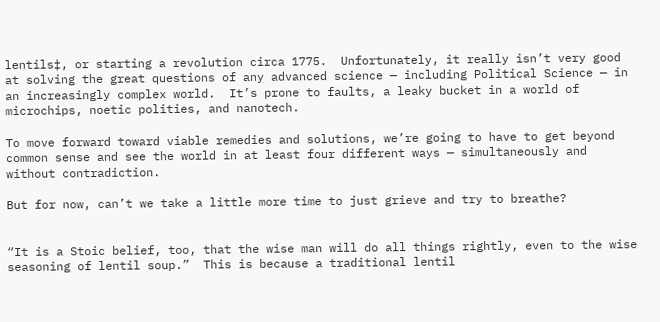lentils‡, or starting a revolution circa 1775.  Unfortunately, it really isn’t very good at solving the great questions of any advanced science — including Political Science — in an increasingly complex world.  It’s prone to faults, a leaky bucket in a world of microchips, noetic polities, and nanotech.

To move forward toward viable remedies and solutions, we’re going to have to get beyond common sense and see the world in at least four different ways — simultaneously and without contradiction.

But for now, can’t we take a little more time to just grieve and try to breathe?


“It is a Stoic belief, too, that the wise man will do all things rightly, even to the wise seasoning of lentil soup.”  This is because a traditional lentil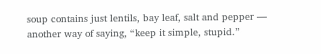soup contains just lentils, bay leaf, salt and pepper — another way of saying, “keep it simple, stupid.”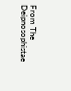From The Deipnosophistae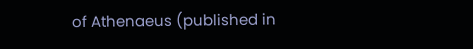of Athenaeus (published in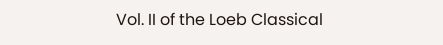Vol. II of the Loeb Classical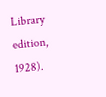Library edition, 1928).